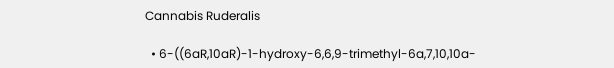Cannabis Ruderalis

  • 6-((6aR,10aR)-1-hydroxy-6,6,9-trimethyl-6a,7,10,10a-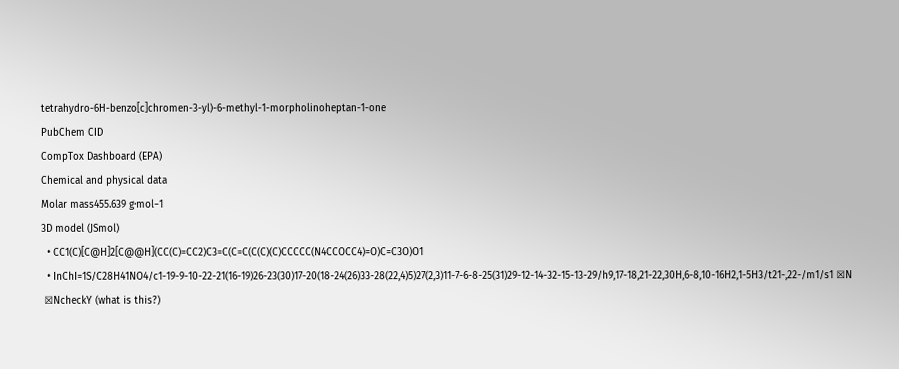tetrahydro-6H-benzo[c]chromen-3-yl)-6-methyl-1-morpholinoheptan-1-one
PubChem CID
CompTox Dashboard (EPA)
Chemical and physical data
Molar mass455.639 g·mol−1
3D model (JSmol)
  • CC1(C)[C@H]2[C@@H](CC(C)=CC2)C3=C(C=C(C(C)(C)CCCCC(N4CCOCC4)=O)C=C3O)O1
  • InChI=1S/C28H41NO4/c1-19-9-10-22-21(16-19)26-23(30)17-20(18-24(26)33-28(22,4)5)27(2,3)11-7-6-8-25(31)29-12-14-32-15-13-29/h9,17-18,21-22,30H,6-8,10-16H2,1-5H3/t21-,22-/m1/s1 ☒N
 ☒NcheckY (what is this?)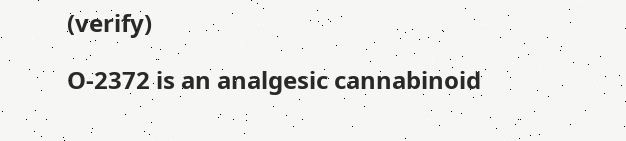(verify)

O-2372 is an analgesic cannabinoid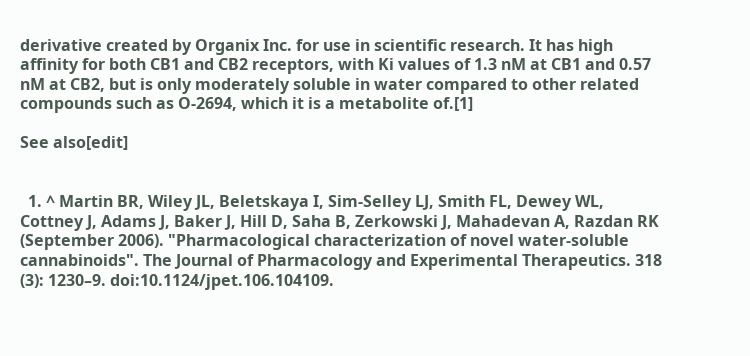derivative created by Organix Inc. for use in scientific research. It has high affinity for both CB1 and CB2 receptors, with Ki values of 1.3 nM at CB1 and 0.57 nM at CB2, but is only moderately soluble in water compared to other related compounds such as O-2694, which it is a metabolite of.[1]

See also[edit]


  1. ^ Martin BR, Wiley JL, Beletskaya I, Sim-Selley LJ, Smith FL, Dewey WL, Cottney J, Adams J, Baker J, Hill D, Saha B, Zerkowski J, Mahadevan A, Razdan RK (September 2006). "Pharmacological characterization of novel water-soluble cannabinoids". The Journal of Pharmacology and Experimental Therapeutics. 318 (3): 1230–9. doi:10.1124/jpet.106.104109.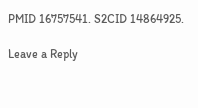PMID 16757541. S2CID 14864925.

Leave a Reply